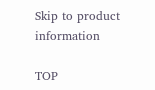Skip to product information

TOP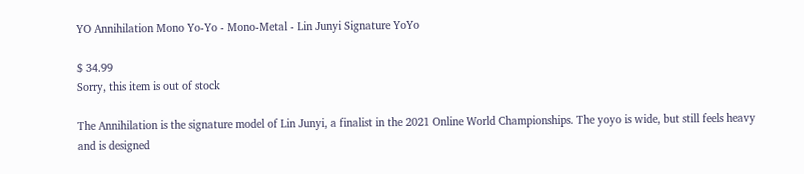YO Annihilation Mono Yo-Yo - Mono-Metal - Lin Junyi Signature YoYo

$ 34.99
Sorry, this item is out of stock

The Annihilation is the signature model of Lin Junyi, a finalist in the 2021 Online World Championships. The yoyo is wide, but still feels heavy and is designed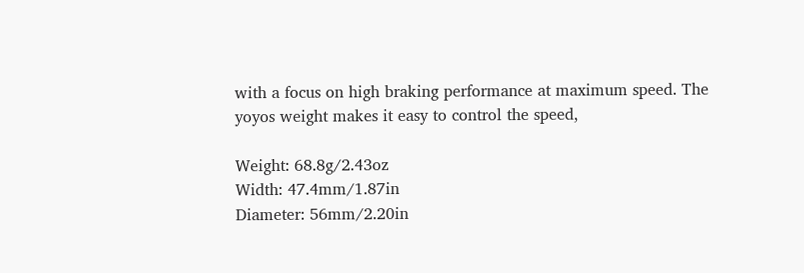with a focus on high braking performance at maximum speed. The yoyos weight makes it easy to control the speed,

Weight: 68.8g/2.43oz
Width: 47.4mm/1.87in
Diameter: 56mm/2.20in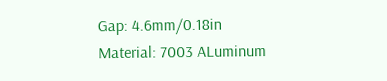Gap: 4.6mm/0.18in
Material: 7003 ALuminum